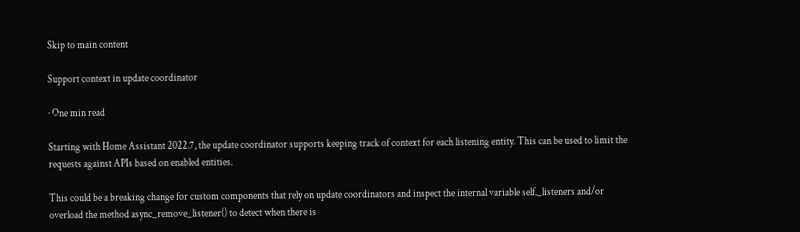Skip to main content

Support context in update coordinator

· One min read

Starting with Home Assistant 2022.7, the update coordinator supports keeping track of context for each listening entity. This can be used to limit the requests against APIs based on enabled entities.

This could be a breaking change for custom components that rely on update coordinators and inspect the internal variable self._listeners and/or overload the method async_remove_listener() to detect when there is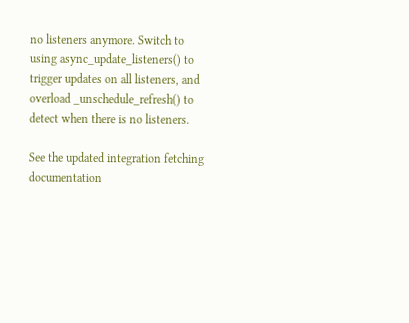no listeners anymore. Switch to using async_update_listeners() to trigger updates on all listeners, and overload _unschedule_refresh() to detect when there is no listeners.

See the updated integration fetching documentation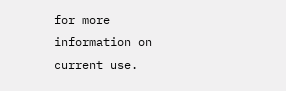for more information on current use.